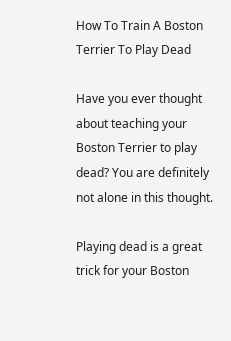How To Train A Boston Terrier To Play Dead

Have you ever thought about teaching your Boston Terrier to play dead? You are definitely not alone in this thought.

Playing dead is a great trick for your Boston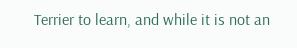Terrier to learn, and while it is not an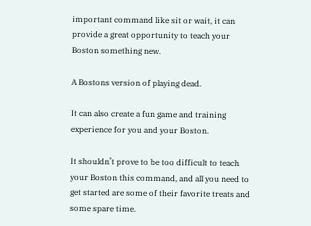important command like sit or wait, it can provide a great opportunity to teach your Boston something new.

A Bostons version of playing dead.

It can also create a fun game and training experience for you and your Boston.

It shouldn’t prove to be too difficult to teach your Boston this command, and all you need to get started are some of their favorite treats and some spare time.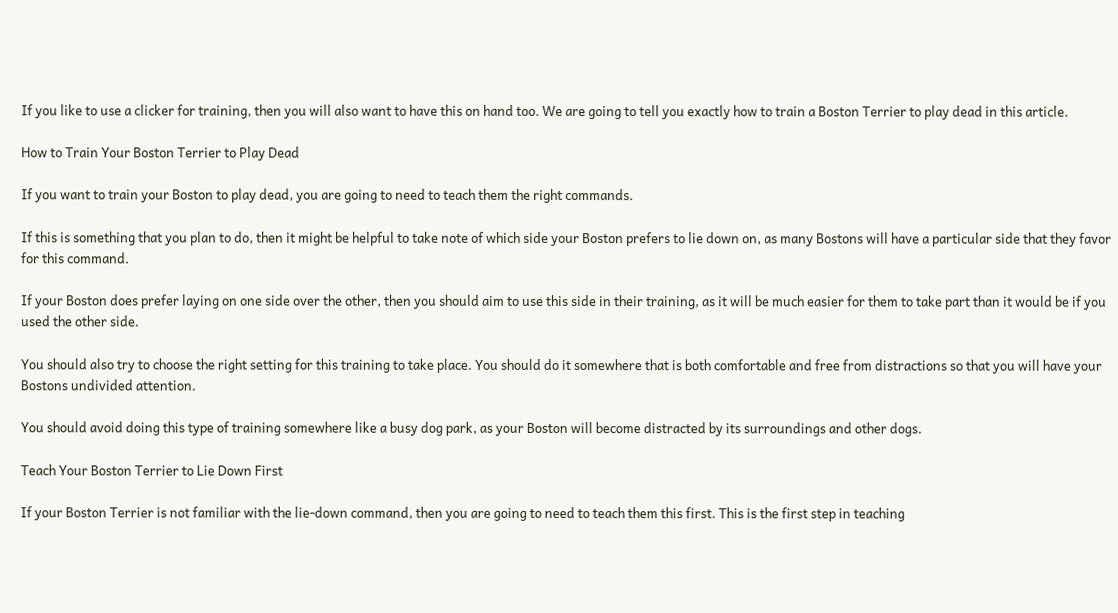If you like to use a clicker for training, then you will also want to have this on hand too. We are going to tell you exactly how to train a Boston Terrier to play dead in this article.

How to Train Your Boston Terrier to Play Dead

If you want to train your Boston to play dead, you are going to need to teach them the right commands.

If this is something that you plan to do, then it might be helpful to take note of which side your Boston prefers to lie down on, as many Bostons will have a particular side that they favor for this command.

If your Boston does prefer laying on one side over the other, then you should aim to use this side in their training, as it will be much easier for them to take part than it would be if you used the other side.

You should also try to choose the right setting for this training to take place. You should do it somewhere that is both comfortable and free from distractions so that you will have your Bostons undivided attention.

You should avoid doing this type of training somewhere like a busy dog park, as your Boston will become distracted by its surroundings and other dogs.

Teach Your Boston Terrier to Lie Down First

If your Boston Terrier is not familiar with the lie-down command, then you are going to need to teach them this first. This is the first step in teaching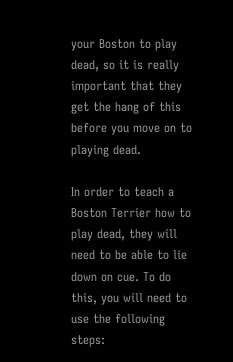your Boston to play dead, so it is really important that they get the hang of this before you move on to playing dead.

In order to teach a Boston Terrier how to play dead, they will need to be able to lie down on cue. To do this, you will need to use the following steps: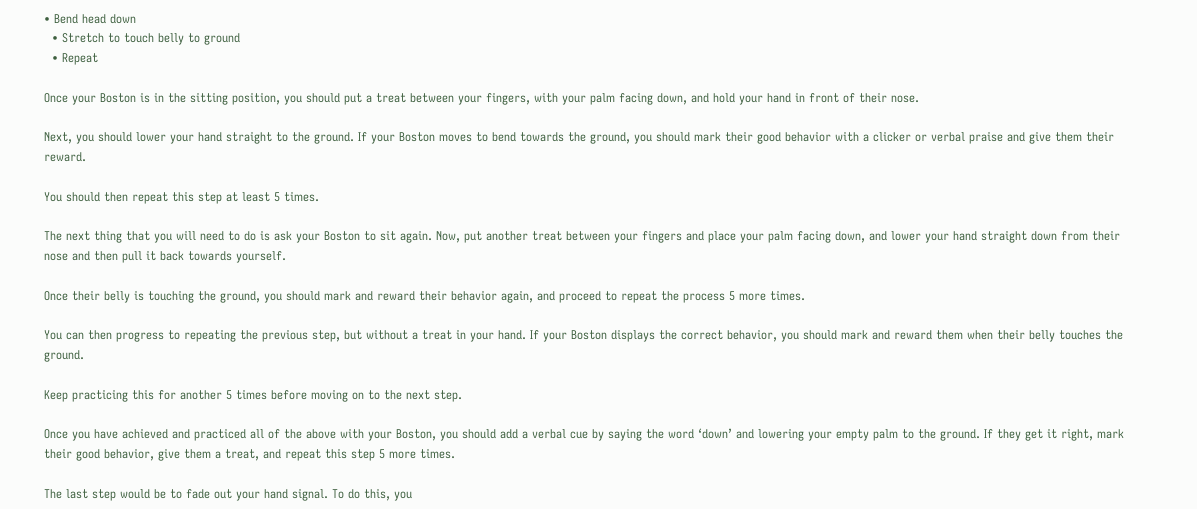• Bend head down
  • Stretch to touch belly to ground
  • Repeat

Once your Boston is in the sitting position, you should put a treat between your fingers, with your palm facing down, and hold your hand in front of their nose.

Next, you should lower your hand straight to the ground. If your Boston moves to bend towards the ground, you should mark their good behavior with a clicker or verbal praise and give them their reward.

You should then repeat this step at least 5 times.

The next thing that you will need to do is ask your Boston to sit again. Now, put another treat between your fingers and place your palm facing down, and lower your hand straight down from their nose and then pull it back towards yourself.

Once their belly is touching the ground, you should mark and reward their behavior again, and proceed to repeat the process 5 more times.

You can then progress to repeating the previous step, but without a treat in your hand. If your Boston displays the correct behavior, you should mark and reward them when their belly touches the ground.

Keep practicing this for another 5 times before moving on to the next step.

Once you have achieved and practiced all of the above with your Boston, you should add a verbal cue by saying the word ‘down’ and lowering your empty palm to the ground. If they get it right, mark their good behavior, give them a treat, and repeat this step 5 more times.

The last step would be to fade out your hand signal. To do this, you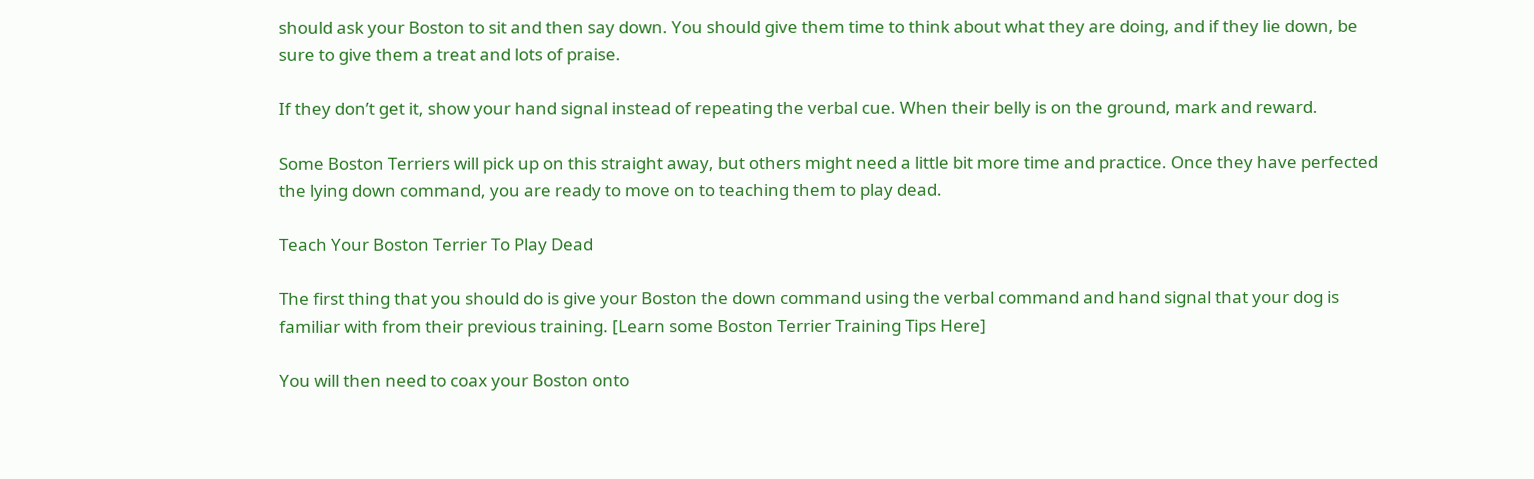should ask your Boston to sit and then say down. You should give them time to think about what they are doing, and if they lie down, be sure to give them a treat and lots of praise.

If they don’t get it, show your hand signal instead of repeating the verbal cue. When their belly is on the ground, mark and reward.

Some Boston Terriers will pick up on this straight away, but others might need a little bit more time and practice. Once they have perfected the lying down command, you are ready to move on to teaching them to play dead.

Teach Your Boston Terrier To Play Dead

The first thing that you should do is give your Boston the down command using the verbal command and hand signal that your dog is familiar with from their previous training. [Learn some Boston Terrier Training Tips Here]

You will then need to coax your Boston onto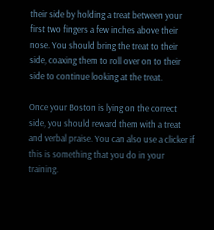their side by holding a treat between your first two fingers a few inches above their nose. You should bring the treat to their side, coaxing them to roll over on to their side to continue looking at the treat.

Once your Boston is lying on the correct side, you should reward them with a treat and verbal praise. You can also use a clicker if this is something that you do in your training.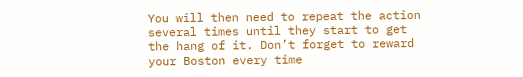You will then need to repeat the action several times until they start to get the hang of it. Don’t forget to reward your Boston every time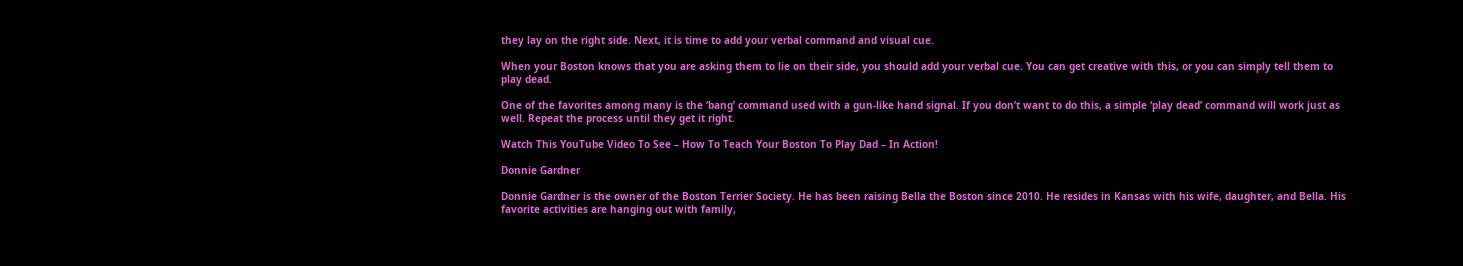they lay on the right side. Next, it is time to add your verbal command and visual cue.

When your Boston knows that you are asking them to lie on their side, you should add your verbal cue. You can get creative with this, or you can simply tell them to play dead.

One of the favorites among many is the ‘bang’ command used with a gun-like hand signal. If you don’t want to do this, a simple ‘play dead’ command will work just as well. Repeat the process until they get it right.

Watch This YouTube Video To See – How To Teach Your Boston To Play Dad – In Action!

Donnie Gardner

Donnie Gardner is the owner of the Boston Terrier Society. He has been raising Bella the Boston since 2010. He resides in Kansas with his wife, daughter, and Bella. His favorite activities are hanging out with family,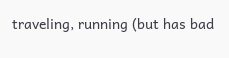traveling, running (but has bad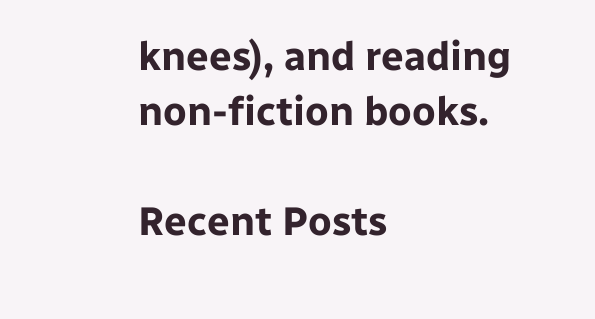knees), and reading non-fiction books.

Recent Posts